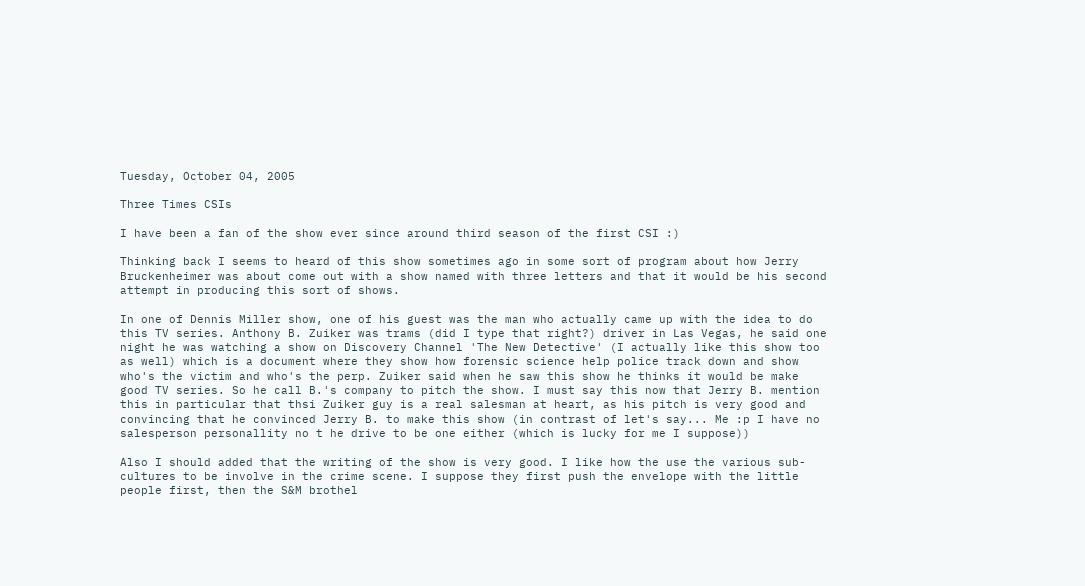Tuesday, October 04, 2005

Three Times CSIs

I have been a fan of the show ever since around third season of the first CSI :)

Thinking back I seems to heard of this show sometimes ago in some sort of program about how Jerry Bruckenheimer was about come out with a show named with three letters and that it would be his second attempt in producing this sort of shows.

In one of Dennis Miller show, one of his guest was the man who actually came up with the idea to do this TV series. Anthony B. Zuiker was trams (did I type that right?) driver in Las Vegas, he said one night he was watching a show on Discovery Channel 'The New Detective' (I actually like this show too as well) which is a document where they show how forensic science help police track down and show who's the victim and who's the perp. Zuiker said when he saw this show he thinks it would be make good TV series. So he call B.'s company to pitch the show. I must say this now that Jerry B. mention this in particular that thsi Zuiker guy is a real salesman at heart, as his pitch is very good and convincing that he convinced Jerry B. to make this show (in contrast of let's say... Me :p I have no salesperson personallity no t he drive to be one either (which is lucky for me I suppose))

Also I should added that the writing of the show is very good. I like how the use the various sub-cultures to be involve in the crime scene. I suppose they first push the envelope with the little people first, then the S&M brothel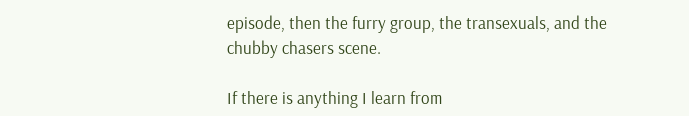episode, then the furry group, the transexuals, and the chubby chasers scene.

If there is anything I learn from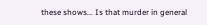these shows... Is that murder in general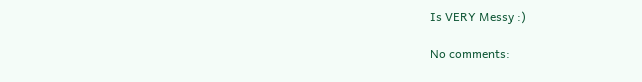Is VERY Messy :)

No comments: